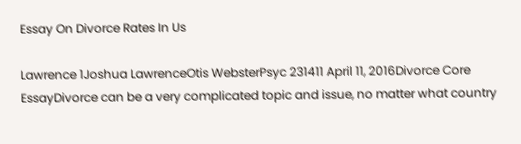Essay On Divorce Rates In Us

Lawrence 1Joshua LawrenceOtis WebsterPsyc 231411 April 11, 2016Divorce Core EssayDivorce can be a very complicated topic and issue, no matter what country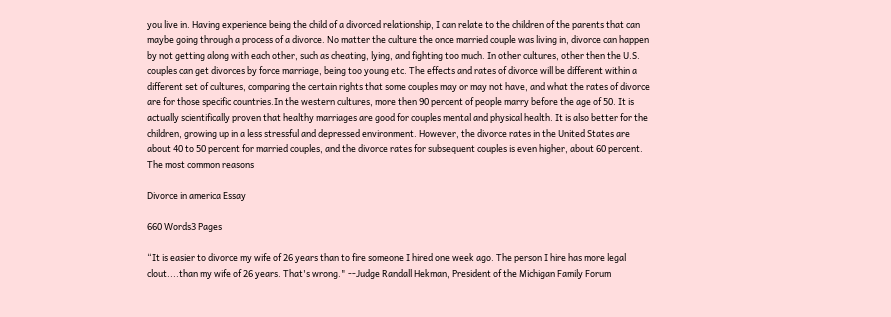you live in. Having experience being the child of a divorced relationship, I can relate to the children of the parents that can maybe going through a process of a divorce. No matter the culture the once married couple was living in, divorce can happen by not getting along with each other, such as cheating, lying, and fighting too much. In other cultures, other then the U.S. couples can get divorces by force marriage, being too young etc. The effects and rates of divorce will be different within a different set of cultures, comparing the certain rights that some couples may or may not have, and what the rates of divorce are for those specific countries.In the western cultures, more then 90 percent of people marry before the age of 50. It is actually scientifically proven that healthy marriages are good for couples mental and physical health. It is also better for the children, growing up in a less stressful and depressed environment. However, the divorce rates in the United States are about 40 to 50 percent for married couples, and the divorce rates for subsequent couples is even higher, about 60 percent. The most common reasons

Divorce in america Essay

660 Words3 Pages

“It is easier to divorce my wife of 26 years than to fire someone I hired one week ago. The person I hire has more legal clout....than my wife of 26 years. That's wrong." --Judge Randall Hekman, President of the Michigan Family Forum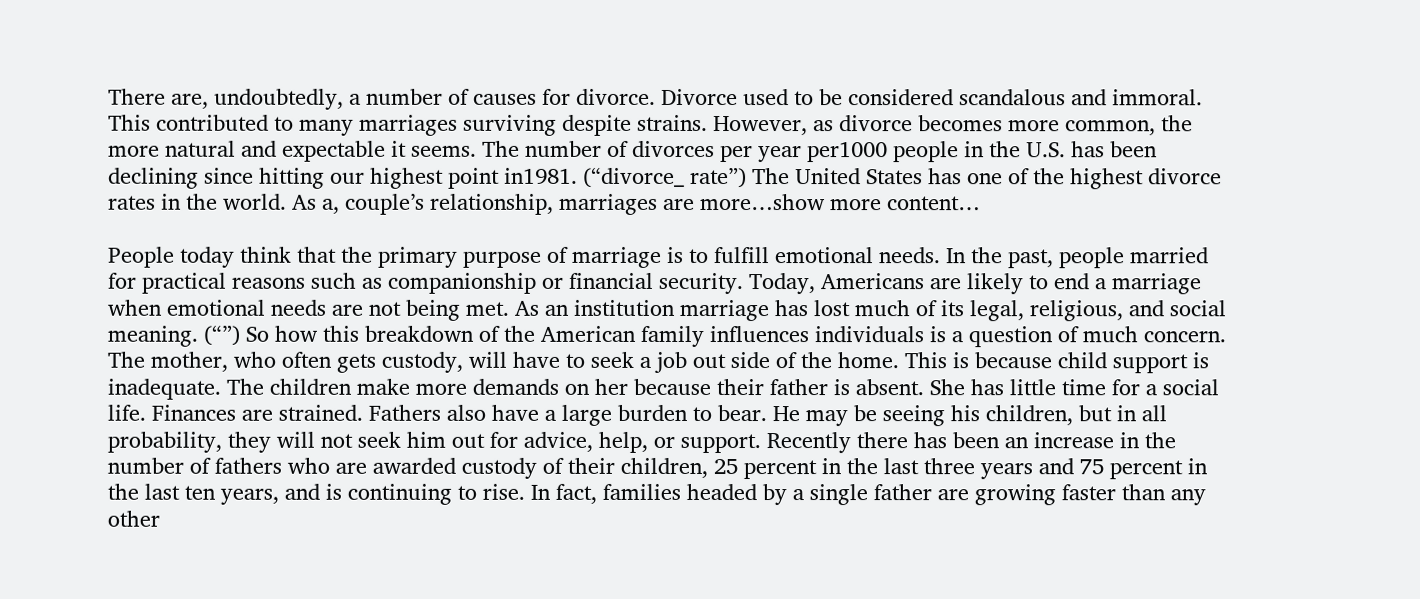There are, undoubtedly, a number of causes for divorce. Divorce used to be considered scandalous and immoral. This contributed to many marriages surviving despite strains. However, as divorce becomes more common, the more natural and expectable it seems. The number of divorces per year per1000 people in the U.S. has been declining since hitting our highest point in1981. (“divorce_ rate”) The United States has one of the highest divorce rates in the world. As a, couple’s relationship, marriages are more…show more content…

People today think that the primary purpose of marriage is to fulfill emotional needs. In the past, people married for practical reasons such as companionship or financial security. Today, Americans are likely to end a marriage when emotional needs are not being met. As an institution marriage has lost much of its legal, religious, and social meaning. (“”) So how this breakdown of the American family influences individuals is a question of much concern.
The mother, who often gets custody, will have to seek a job out side of the home. This is because child support is inadequate. The children make more demands on her because their father is absent. She has little time for a social life. Finances are strained. Fathers also have a large burden to bear. He may be seeing his children, but in all probability, they will not seek him out for advice, help, or support. Recently there has been an increase in the number of fathers who are awarded custody of their children, 25 percent in the last three years and 75 percent in the last ten years, and is continuing to rise. In fact, families headed by a single father are growing faster than any other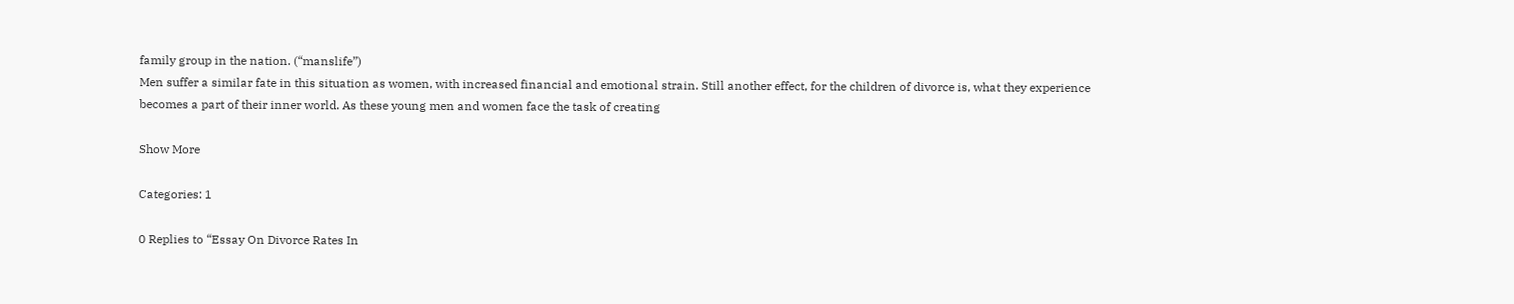family group in the nation. (“manslife”)
Men suffer a similar fate in this situation as women, with increased financial and emotional strain. Still another effect, for the children of divorce is, what they experience becomes a part of their inner world. As these young men and women face the task of creating

Show More

Categories: 1

0 Replies to “Essay On Divorce Rates In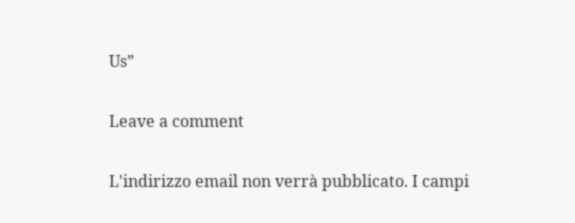Us”

Leave a comment

L'indirizzo email non verrà pubblicato. I campi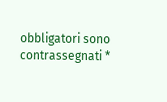obbligatori sono contrassegnati *